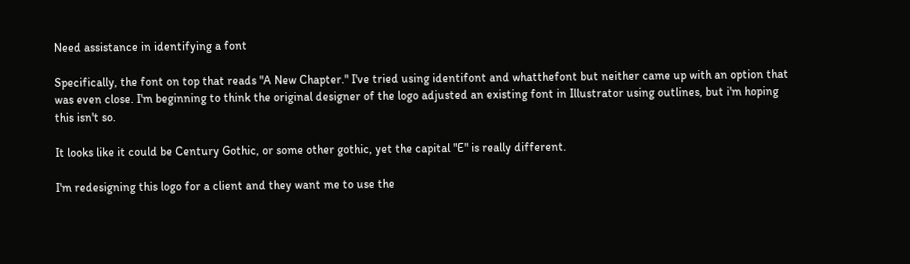Need assistance in identifying a font

Specifically, the font on top that reads "A New Chapter." I've tried using identifont and whatthefont but neither came up with an option that was even close. I'm beginning to think the original designer of the logo adjusted an existing font in Illustrator using outlines, but i'm hoping this isn't so.

It looks like it could be Century Gothic, or some other gothic, yet the capital "E" is really different.

I'm redesigning this logo for a client and they want me to use the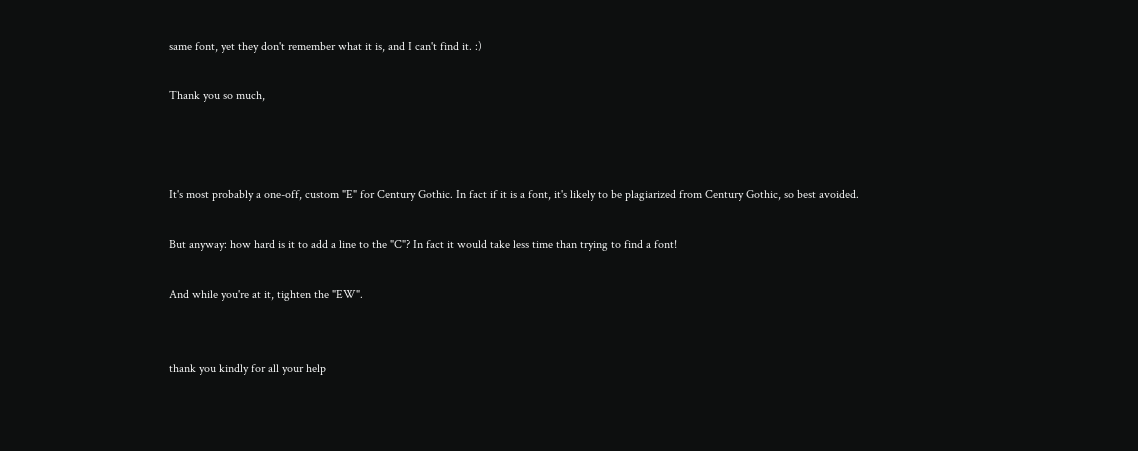same font, yet they don't remember what it is, and I can't find it. :)

Thank you so much,



It's most probably a one-off, custom "E" for Century Gothic. In fact if it is a font, it's likely to be plagiarized from Century Gothic, so best avoided.

But anyway: how hard is it to add a line to the "C"? In fact it would take less time than trying to find a font!

And while you're at it, tighten the "EW".


thank you kindly for all your help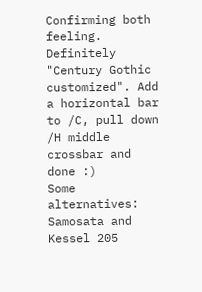Confirming both feeling. Definitely "Century Gothic customized". Add a horizontal bar to /C, pull down /H middle crossbar and done :)
Some alternatives: Samosata and Kessel 205